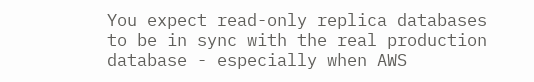You expect read-only replica databases to be in sync with the real production database - especially when AWS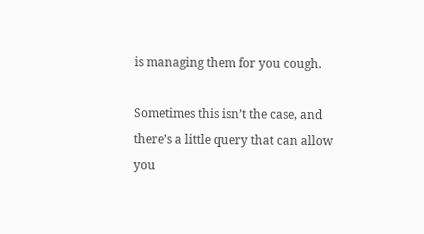is managing them for you cough.

Sometimes this isn’t the case, and there’s a little query that can allow you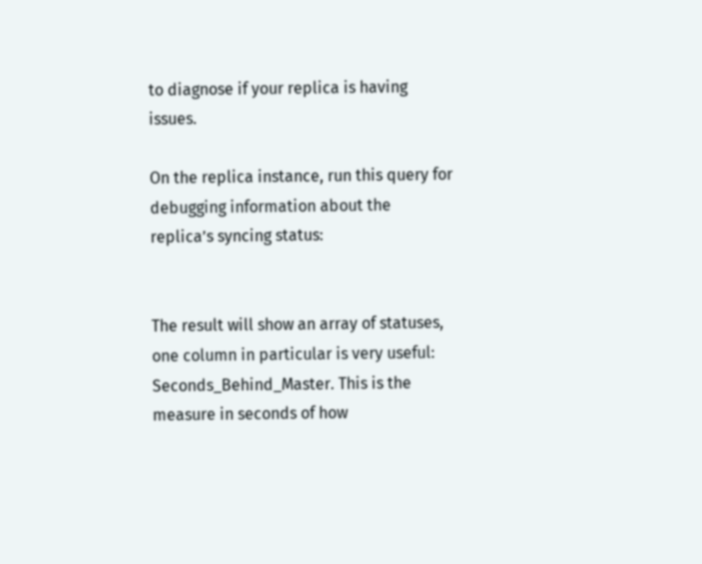to diagnose if your replica is having issues.

On the replica instance, run this query for debugging information about the replica’s syncing status:


The result will show an array of statuses, one column in particular is very useful: Seconds_Behind_Master. This is the measure in seconds of how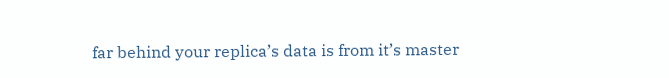far behind your replica’s data is from it’s master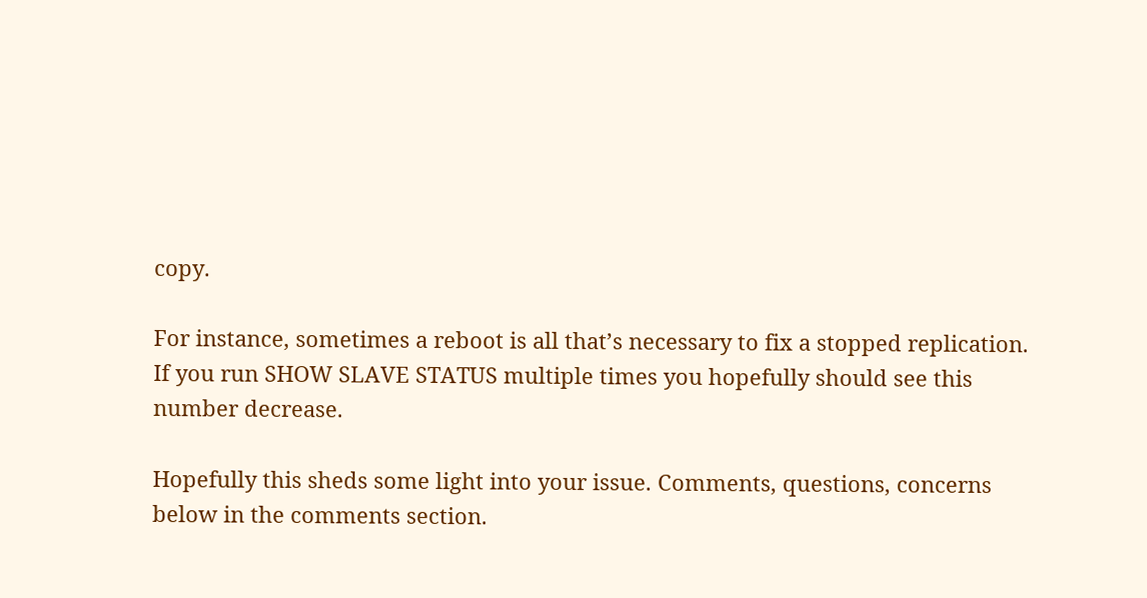copy.

For instance, sometimes a reboot is all that’s necessary to fix a stopped replication. If you run SHOW SLAVE STATUS multiple times you hopefully should see this number decrease.

Hopefully this sheds some light into your issue. Comments, questions, concerns below in the comments section.